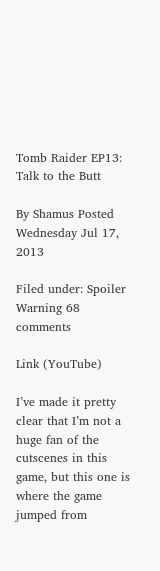Tomb Raider EP13: Talk to the Butt

By Shamus Posted Wednesday Jul 17, 2013

Filed under: Spoiler Warning 68 comments

Link (YouTube)

I’ve made it pretty clear that I’m not a huge fan of the cutscenes in this game, but this one is where the game jumped from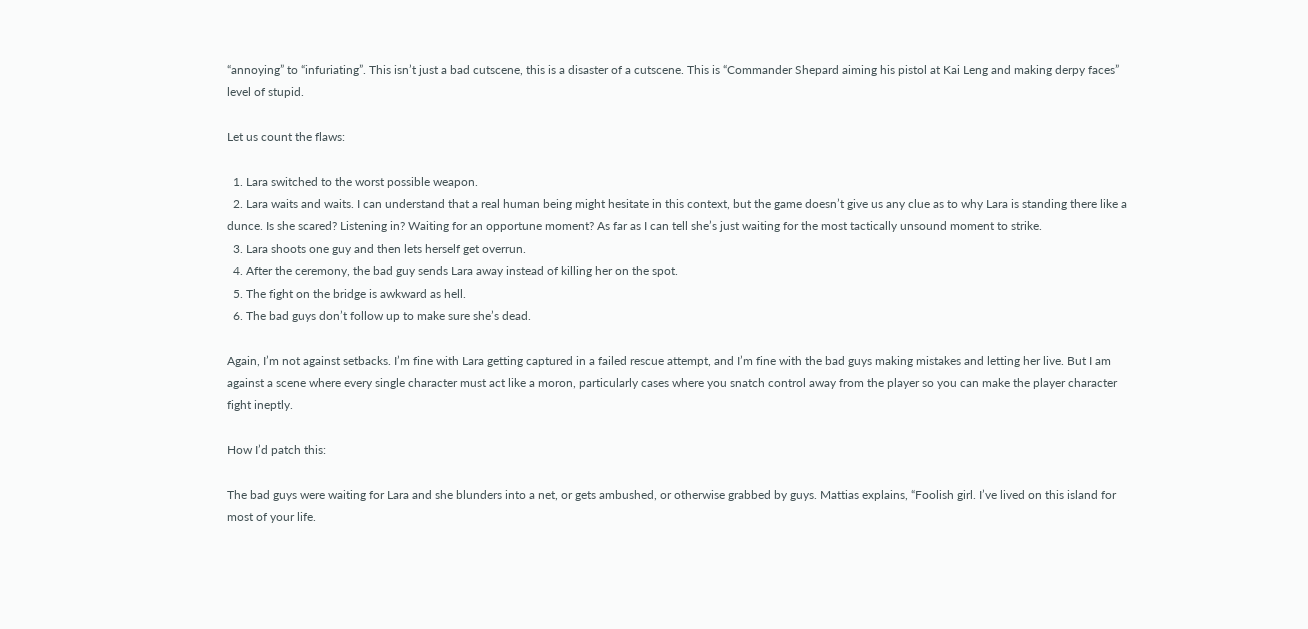“annoying” to “infuriating”. This isn’t just a bad cutscene, this is a disaster of a cutscene. This is “Commander Shepard aiming his pistol at Kai Leng and making derpy faces” level of stupid.

Let us count the flaws:

  1. Lara switched to the worst possible weapon.
  2. Lara waits and waits. I can understand that a real human being might hesitate in this context, but the game doesn’t give us any clue as to why Lara is standing there like a dunce. Is she scared? Listening in? Waiting for an opportune moment? As far as I can tell she’s just waiting for the most tactically unsound moment to strike.
  3. Lara shoots one guy and then lets herself get overrun.
  4. After the ceremony, the bad guy sends Lara away instead of killing her on the spot.
  5. The fight on the bridge is awkward as hell.
  6. The bad guys don’t follow up to make sure she’s dead.

Again, I’m not against setbacks. I’m fine with Lara getting captured in a failed rescue attempt, and I’m fine with the bad guys making mistakes and letting her live. But I am against a scene where every single character must act like a moron, particularly cases where you snatch control away from the player so you can make the player character fight ineptly.

How I’d patch this:

The bad guys were waiting for Lara and she blunders into a net, or gets ambushed, or otherwise grabbed by guys. Mattias explains, “Foolish girl. I’ve lived on this island for most of your life.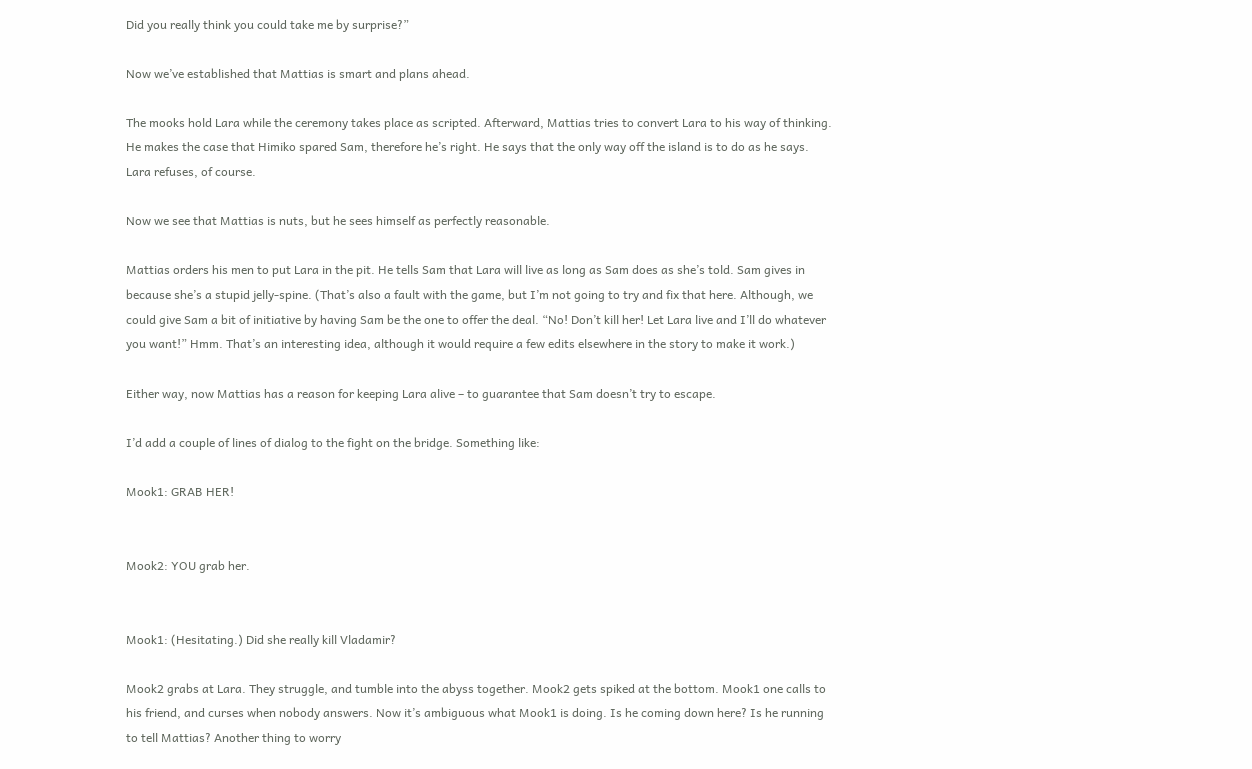Did you really think you could take me by surprise?”

Now we’ve established that Mattias is smart and plans ahead.

The mooks hold Lara while the ceremony takes place as scripted. Afterward, Mattias tries to convert Lara to his way of thinking. He makes the case that Himiko spared Sam, therefore he’s right. He says that the only way off the island is to do as he says. Lara refuses, of course.

Now we see that Mattias is nuts, but he sees himself as perfectly reasonable.

Mattias orders his men to put Lara in the pit. He tells Sam that Lara will live as long as Sam does as she’s told. Sam gives in because she’s a stupid jelly-spine. (That’s also a fault with the game, but I’m not going to try and fix that here. Although, we could give Sam a bit of initiative by having Sam be the one to offer the deal. “No! Don’t kill her! Let Lara live and I’ll do whatever you want!” Hmm. That’s an interesting idea, although it would require a few edits elsewhere in the story to make it work.)

Either way, now Mattias has a reason for keeping Lara alive – to guarantee that Sam doesn’t try to escape.

I’d add a couple of lines of dialog to the fight on the bridge. Something like:

Mook1: GRAB HER!


Mook2: YOU grab her.


Mook1: (Hesitating.) Did she really kill Vladamir?

Mook2 grabs at Lara. They struggle, and tumble into the abyss together. Mook2 gets spiked at the bottom. Mook1 one calls to his friend, and curses when nobody answers. Now it’s ambiguous what Mook1 is doing. Is he coming down here? Is he running to tell Mattias? Another thing to worry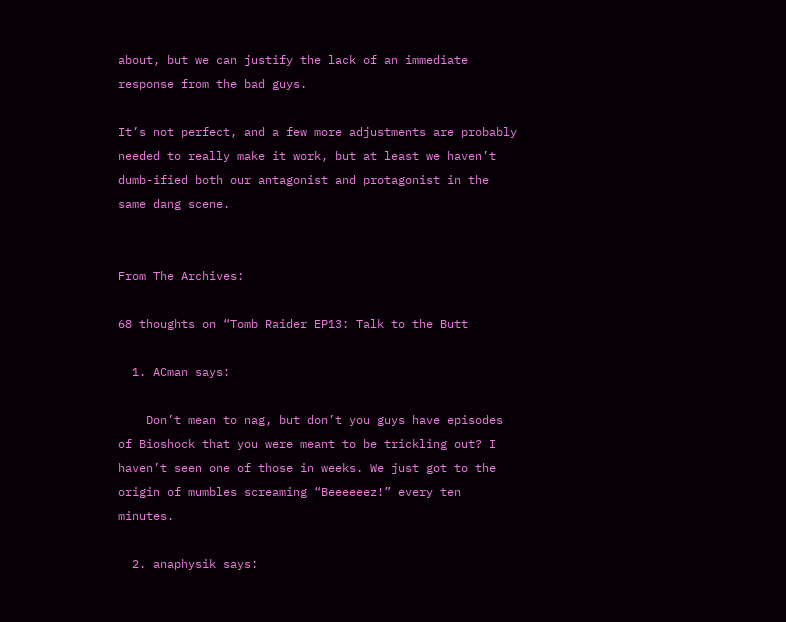about, but we can justify the lack of an immediate response from the bad guys.

It’s not perfect, and a few more adjustments are probably needed to really make it work, but at least we haven’t dumb-ified both our antagonist and protagonist in the same dang scene.


From The Archives:

68 thoughts on “Tomb Raider EP13: Talk to the Butt

  1. ACman says:

    Don’t mean to nag, but don’t you guys have episodes of Bioshock that you were meant to be trickling out? I haven’t seen one of those in weeks. We just got to the origin of mumbles screaming “Beeeeeez!” every ten minutes.

  2. anaphysik says: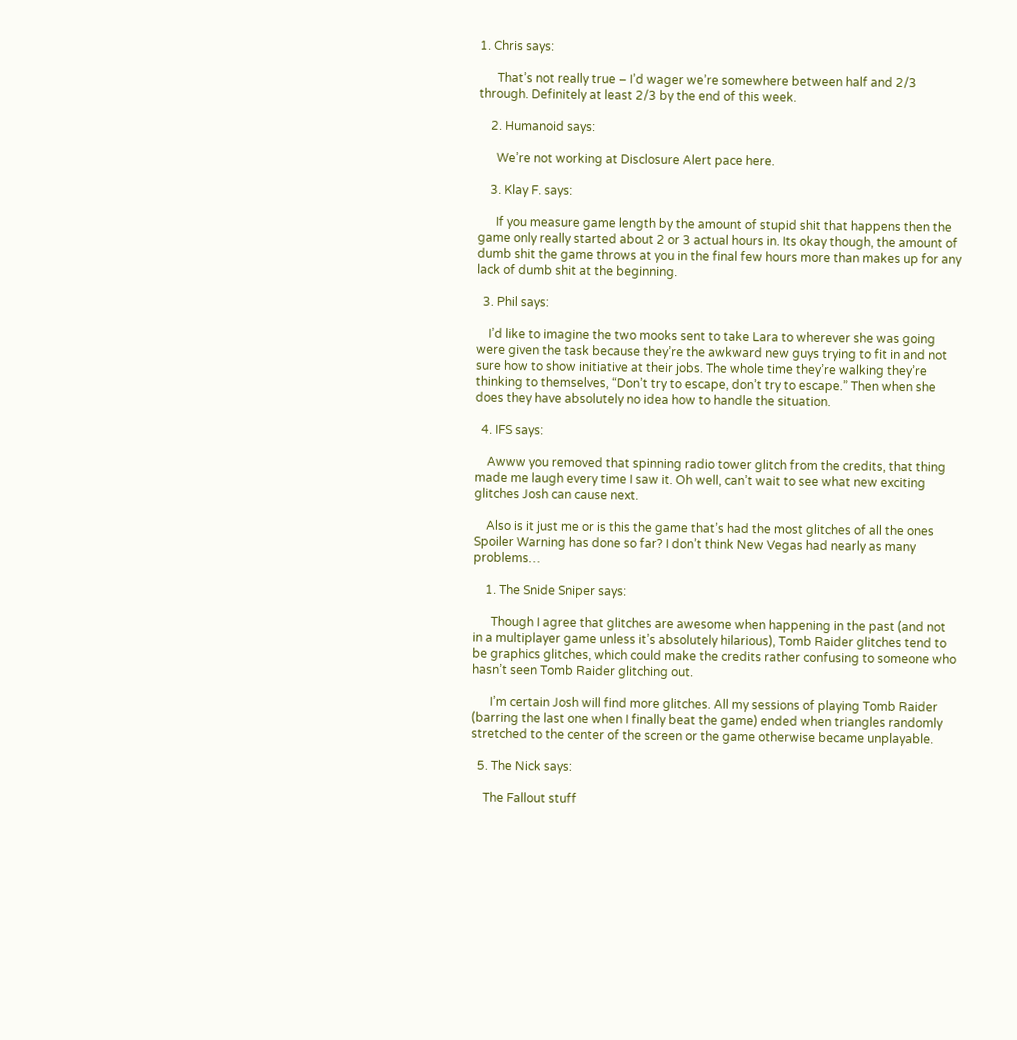1. Chris says:

      That’s not really true – I’d wager we’re somewhere between half and 2/3 through. Definitely at least 2/3 by the end of this week.

    2. Humanoid says:

      We’re not working at Disclosure Alert pace here.

    3. Klay F. says:

      If you measure game length by the amount of stupid shit that happens then the game only really started about 2 or 3 actual hours in. Its okay though, the amount of dumb shit the game throws at you in the final few hours more than makes up for any lack of dumb shit at the beginning.

  3. Phil says:

    I’d like to imagine the two mooks sent to take Lara to wherever she was going were given the task because they’re the awkward new guys trying to fit in and not sure how to show initiative at their jobs. The whole time they’re walking they’re thinking to themselves, “Don’t try to escape, don’t try to escape.” Then when she does they have absolutely no idea how to handle the situation.

  4. IFS says:

    Awww you removed that spinning radio tower glitch from the credits, that thing made me laugh every time I saw it. Oh well, can’t wait to see what new exciting glitches Josh can cause next.

    Also is it just me or is this the game that’s had the most glitches of all the ones Spoiler Warning has done so far? I don’t think New Vegas had nearly as many problems…

    1. The Snide Sniper says:

      Though I agree that glitches are awesome when happening in the past (and not in a multiplayer game unless it’s absolutely hilarious), Tomb Raider glitches tend to be graphics glitches, which could make the credits rather confusing to someone who hasn’t seen Tomb Raider glitching out.

      I’m certain Josh will find more glitches. All my sessions of playing Tomb Raider (barring the last one when I finally beat the game) ended when triangles randomly stretched to the center of the screen or the game otherwise became unplayable.

  5. The Nick says:

    The Fallout stuff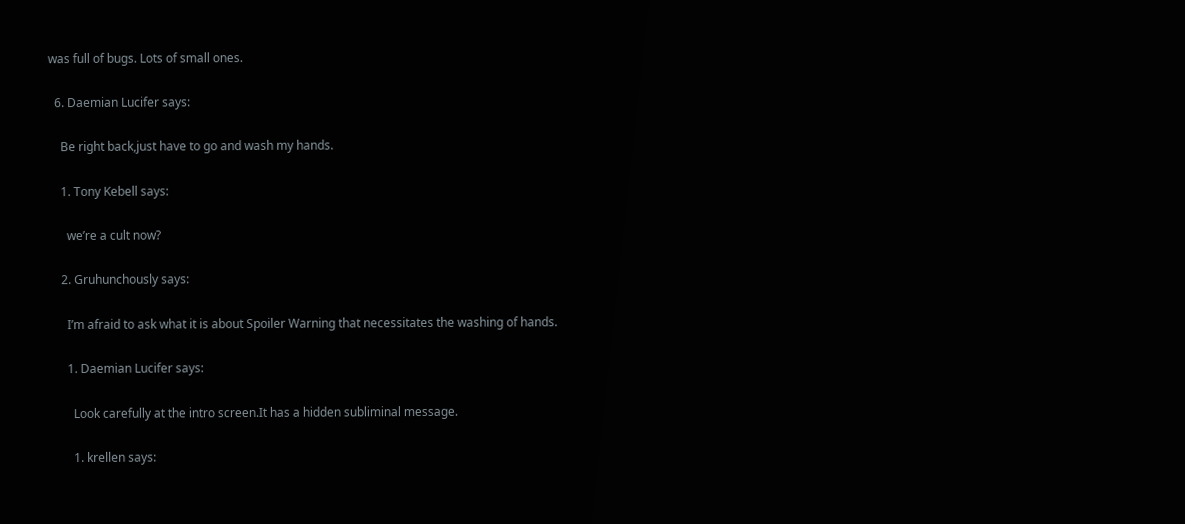was full of bugs. Lots of small ones.

  6. Daemian Lucifer says:

    Be right back,just have to go and wash my hands.

    1. Tony Kebell says:

      we’re a cult now?

    2. Gruhunchously says:

      I’m afraid to ask what it is about Spoiler Warning that necessitates the washing of hands.

      1. Daemian Lucifer says:

        Look carefully at the intro screen.It has a hidden subliminal message.

        1. krellen says: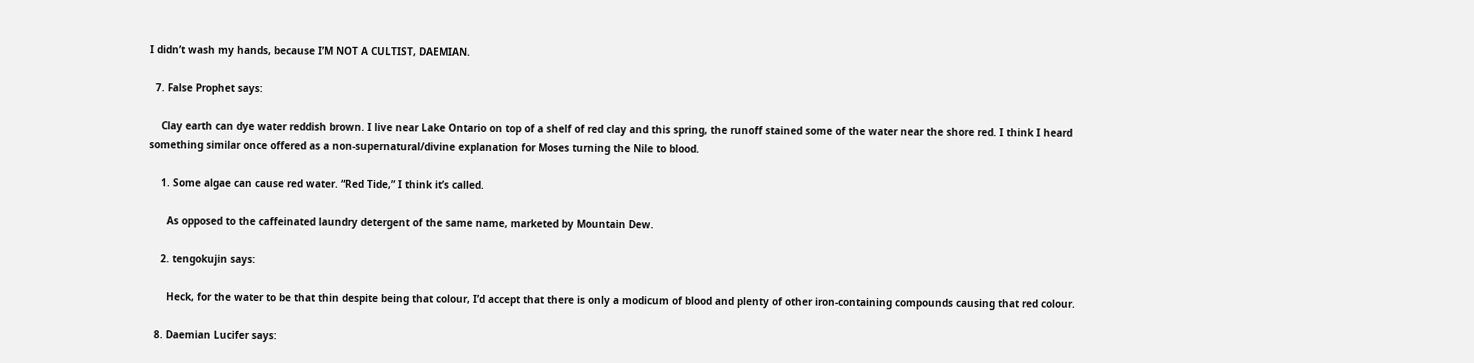I didn’t wash my hands, because I’M NOT A CULTIST, DAEMIAN.

  7. False Prophet says:

    Clay earth can dye water reddish brown. I live near Lake Ontario on top of a shelf of red clay and this spring, the runoff stained some of the water near the shore red. I think I heard something similar once offered as a non-supernatural/divine explanation for Moses turning the Nile to blood.

    1. Some algae can cause red water. “Red Tide,” I think it’s called.

      As opposed to the caffeinated laundry detergent of the same name, marketed by Mountain Dew.

    2. tengokujin says:

      Heck, for the water to be that thin despite being that colour, I’d accept that there is only a modicum of blood and plenty of other iron-containing compounds causing that red colour.

  8. Daemian Lucifer says: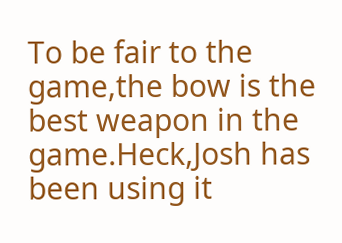To be fair to the game,the bow is the best weapon in the game.Heck,Josh has been using it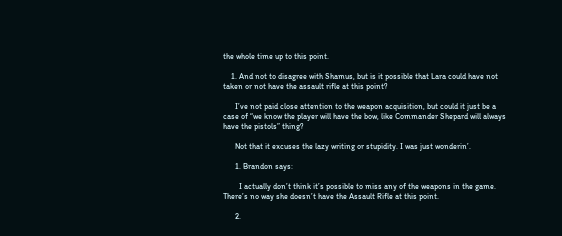the whole time up to this point.

    1. And not to disagree with Shamus, but is it possible that Lara could have not taken or not have the assault rifle at this point?

      I’ve not paid close attention to the weapon acquisition, but could it just be a case of “we know the player will have the bow, like Commander Shepard will always have the pistols” thing?

      Not that it excuses the lazy writing or stupidity. I was just wonderin’.

      1. Brandon says:

        I actually don’t think it’s possible to miss any of the weapons in the game. There’s no way she doesn’t have the Assault Rifle at this point.

      2.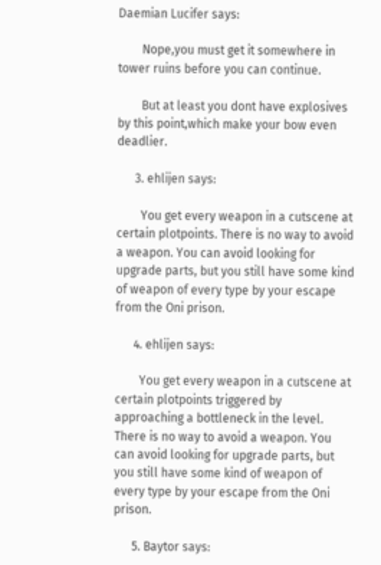Daemian Lucifer says:

        Nope,you must get it somewhere in tower ruins before you can continue.

        But at least you dont have explosives by this point,which make your bow even deadlier.

      3. ehlijen says:

        You get every weapon in a cutscene at certain plotpoints. There is no way to avoid a weapon. You can avoid looking for upgrade parts, but you still have some kind of weapon of every type by your escape from the Oni prison.

      4. ehlijen says:

        You get every weapon in a cutscene at certain plotpoints triggered by approaching a bottleneck in the level. There is no way to avoid a weapon. You can avoid looking for upgrade parts, but you still have some kind of weapon of every type by your escape from the Oni prison.

      5. Baytor says: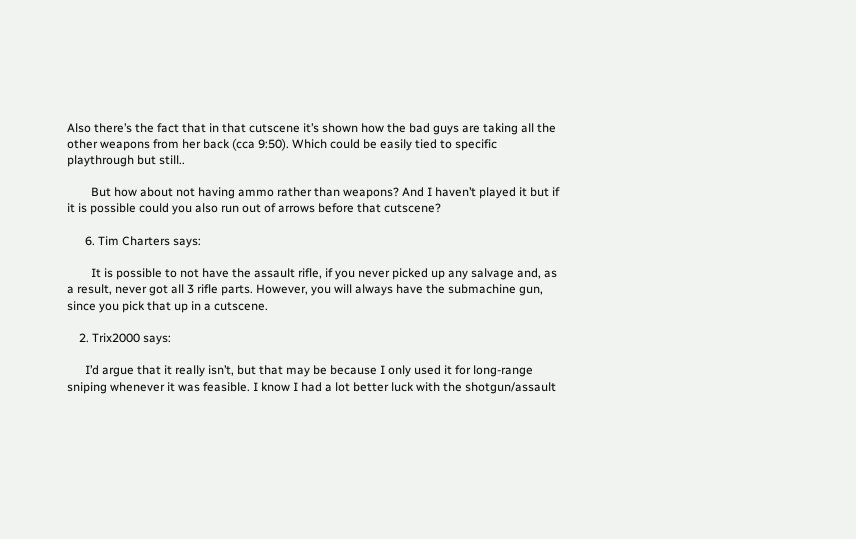Also there’s the fact that in that cutscene it’s shown how the bad guys are taking all the other weapons from her back (cca 9:50). Which could be easily tied to specific playthrough but still..

        But how about not having ammo rather than weapons? And I haven’t played it but if it is possible could you also run out of arrows before that cutscene?

      6. Tim Charters says:

        It is possible to not have the assault rifle, if you never picked up any salvage and, as a result, never got all 3 rifle parts. However, you will always have the submachine gun, since you pick that up in a cutscene.

    2. Trix2000 says:

      I’d argue that it really isn’t, but that may be because I only used it for long-range sniping whenever it was feasible. I know I had a lot better luck with the shotgun/assault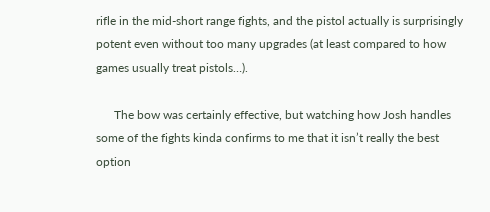rifle in the mid-short range fights, and the pistol actually is surprisingly potent even without too many upgrades (at least compared to how games usually treat pistols…).

      The bow was certainly effective, but watching how Josh handles some of the fights kinda confirms to me that it isn’t really the best option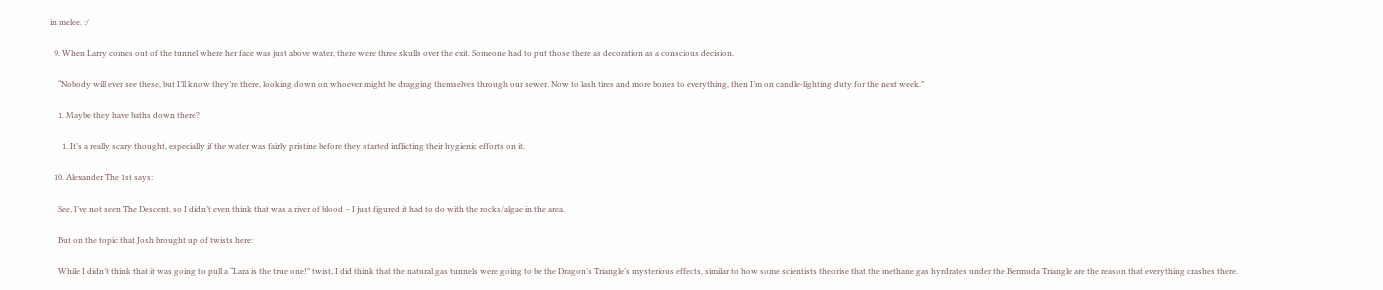in melee. :/

  9. When Larry comes out of the tunnel where her face was just above water, there were three skulls over the exit. Someone had to put those there as decoration as a conscious decision.

    “Nobody will ever see these, but I’ll know they’re there, looking down on whoever might be dragging themselves through our sewer. Now to lash tires and more bones to everything, then I’m on candle-lighting duty for the next week.”

    1. Maybe they have baths down there?

      1. It’s a really scary thought, especially if the water was fairly pristine before they started inflicting their hygienic efforts on it.

  10. Alexander The 1st says:

    See, I’ve not seen The Descent, so I didn’t even think that was a river of blood – I just figured it had to do with the rocks/algae in the area.

    But on the topic that Josh brought up of twists here:

    While I didn’t think that it was going to pull a “Lara is the true one!” twist, I did think that the natural gas tunnels were going to be the Dragon’s Triangle’s mysterious effects, similar to how some scientists theorise that the methane gas hyrdrates under the Bermuda Triangle are the reason that everything crashes there.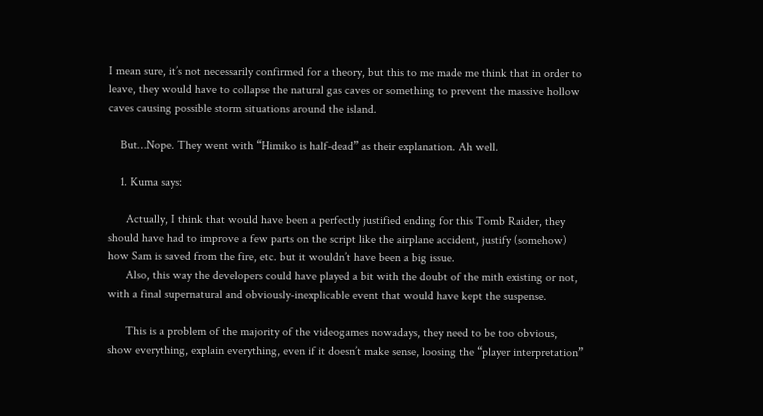I mean sure, it’s not necessarily confirmed for a theory, but this to me made me think that in order to leave, they would have to collapse the natural gas caves or something to prevent the massive hollow caves causing possible storm situations around the island.

    But…Nope. They went with “Himiko is half-dead” as their explanation. Ah well.

    1. Kuma says:

      Actually, I think that would have been a perfectly justified ending for this Tomb Raider, they should have had to improve a few parts on the script like the airplane accident, justify (somehow) how Sam is saved from the fire, etc. but it wouldn’t have been a big issue.
      Also, this way the developers could have played a bit with the doubt of the mith existing or not, with a final supernatural and obviously-inexplicable event that would have kept the suspense.

      This is a problem of the majority of the videogames nowadays, they need to be too obvious, show everything, explain everything, even if it doesn’t make sense, loosing the “player interpretation”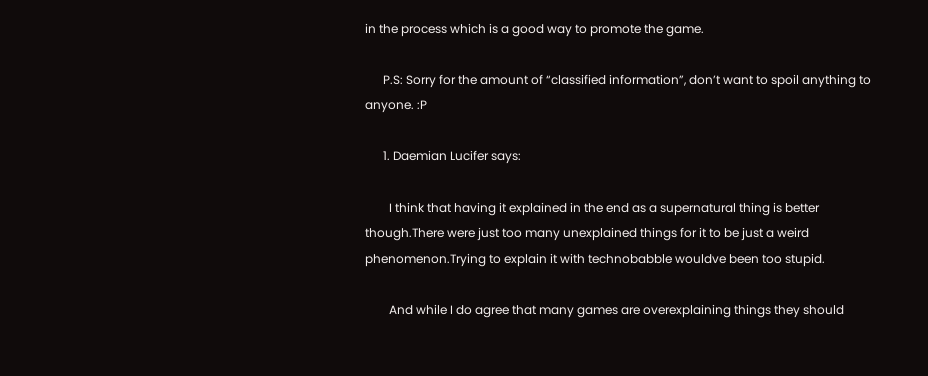in the process which is a good way to promote the game.

      P.S: Sorry for the amount of “classified information”, don’t want to spoil anything to anyone. :P

      1. Daemian Lucifer says:

        I think that having it explained in the end as a supernatural thing is better though.There were just too many unexplained things for it to be just a weird phenomenon.Trying to explain it with technobabble wouldve been too stupid.

        And while I do agree that many games are overexplaining things they should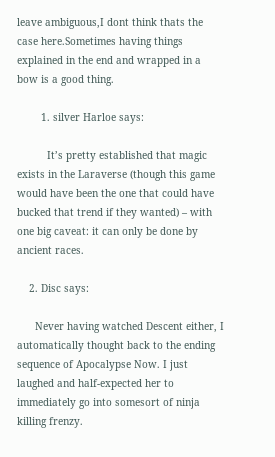leave ambiguous,I dont think thats the case here.Sometimes having things explained in the end and wrapped in a bow is a good thing.

        1. silver Harloe says:

          It’s pretty established that magic exists in the Laraverse (though this game would have been the one that could have bucked that trend if they wanted) – with one big caveat: it can only be done by ancient races.

    2. Disc says:

      Never having watched Descent either, I automatically thought back to the ending sequence of Apocalypse Now. I just laughed and half-expected her to immediately go into somesort of ninja killing frenzy.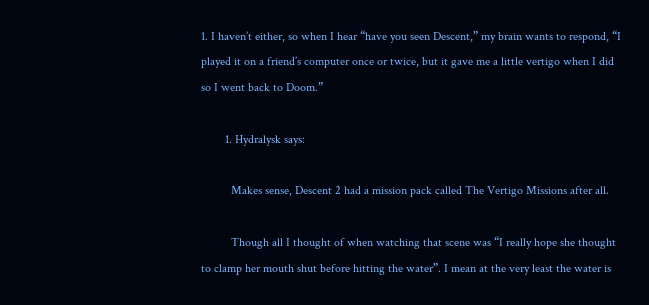1. I haven’t either, so when I hear “have you seen Descent,” my brain wants to respond, “I played it on a friend’s computer once or twice, but it gave me a little vertigo when I did so I went back to Doom.”

        1. Hydralysk says:

          Makes sense, Descent 2 had a mission pack called The Vertigo Missions after all.

          Though all I thought of when watching that scene was “I really hope she thought to clamp her mouth shut before hitting the water”. I mean at the very least the water is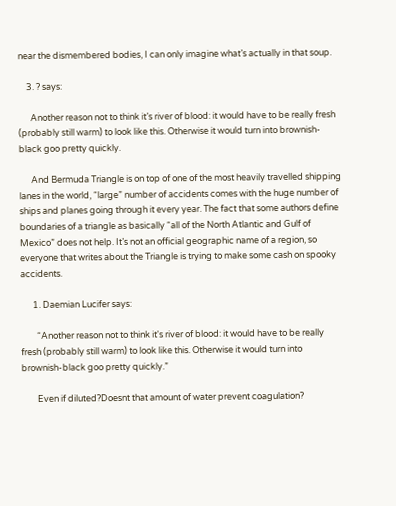near the dismembered bodies, I can only imagine what’s actually in that soup.

    3. ? says:

      Another reason not to think it’s river of blood: it would have to be really fresh (probably still warm) to look like this. Otherwise it would turn into brownish-black goo pretty quickly.

      And Bermuda Triangle is on top of one of the most heavily travelled shipping lanes in the world, “large” number of accidents comes with the huge number of ships and planes going through it every year. The fact that some authors define boundaries of a triangle as basically “all of the North Atlantic and Gulf of Mexico” does not help. It’s not an official geographic name of a region, so everyone that writes about the Triangle is trying to make some cash on spooky accidents.

      1. Daemian Lucifer says:

        “Another reason not to think it's river of blood: it would have to be really fresh (probably still warm) to look like this. Otherwise it would turn into brownish-black goo pretty quickly.”

        Even if diluted?Doesnt that amount of water prevent coagulation?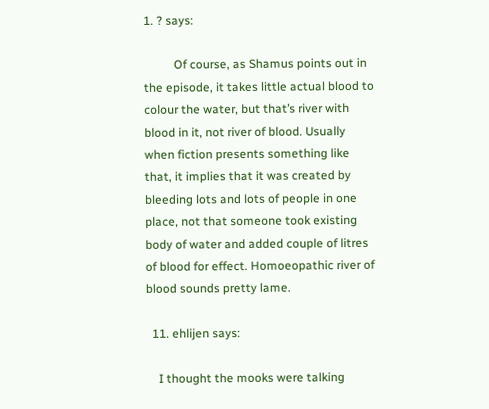1. ? says:

          Of course, as Shamus points out in the episode, it takes little actual blood to colour the water, but that’s river with blood in it, not river of blood. Usually when fiction presents something like that, it implies that it was created by bleeding lots and lots of people in one place, not that someone took existing body of water and added couple of litres of blood for effect. Homoeopathic river of blood sounds pretty lame.

  11. ehlijen says:

    I thought the mooks were talking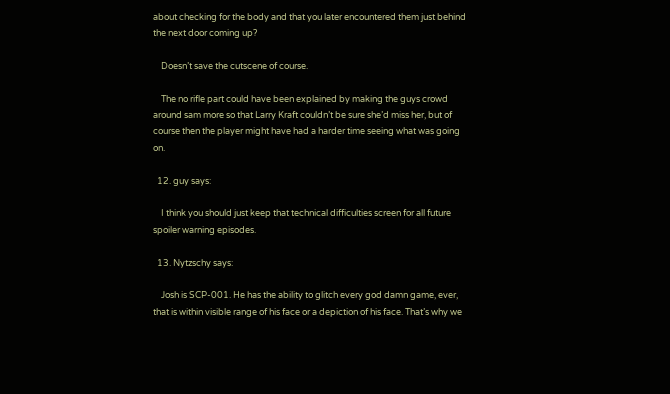about checking for the body and that you later encountered them just behind the next door coming up?

    Doesn’t save the cutscene of course.

    The no rifle part could have been explained by making the guys crowd around sam more so that Larry Kraft couldn’t be sure she’d miss her, but of course then the player might have had a harder time seeing what was going on.

  12. guy says:

    I think you should just keep that technical difficulties screen for all future spoiler warning episodes.

  13. Nytzschy says:

    Josh is SCP-001. He has the ability to glitch every god damn game, ever, that is within visible range of his face or a depiction of his face. That’s why we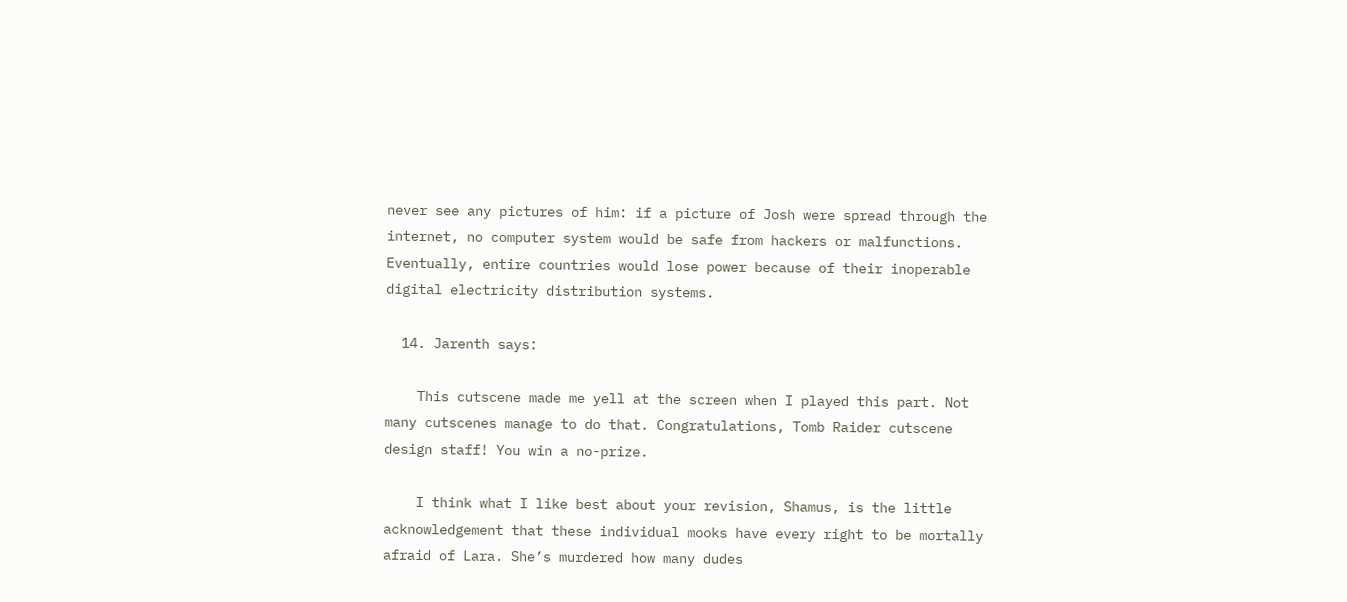never see any pictures of him: if a picture of Josh were spread through the internet, no computer system would be safe from hackers or malfunctions. Eventually, entire countries would lose power because of their inoperable digital electricity distribution systems.

  14. Jarenth says:

    This cutscene made me yell at the screen when I played this part. Not many cutscenes manage to do that. Congratulations, Tomb Raider cutscene design staff! You win a no-prize.

    I think what I like best about your revision, Shamus, is the little acknowledgement that these individual mooks have every right to be mortally afraid of Lara. She’s murdered how many dudes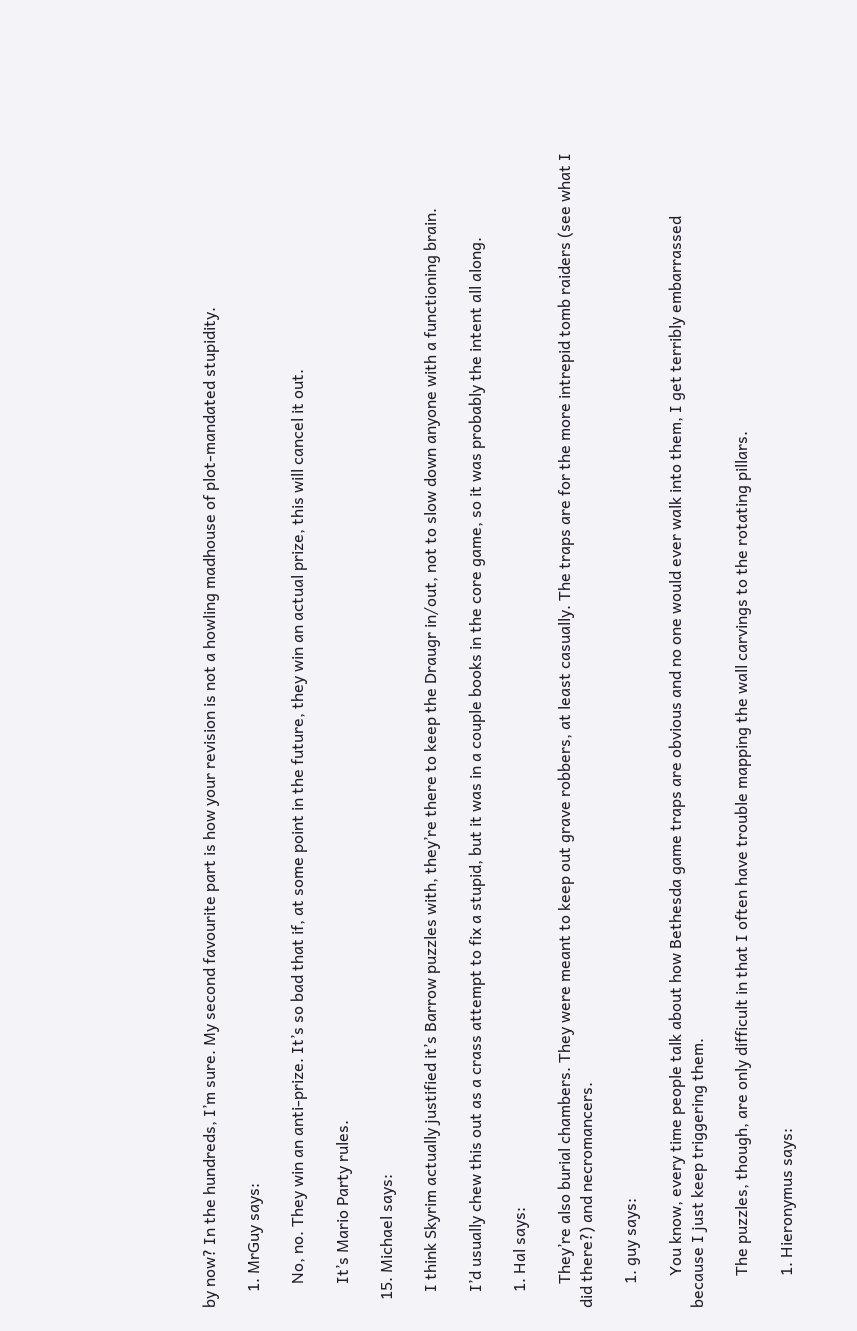by now? In the hundreds, I’m sure. My second favourite part is how your revision is not a howling madhouse of plot-mandated stupidity.

    1. MrGuy says:

      No, no. They win an anti-prize. It’s so bad that if, at some point in the future, they win an actual prize, this will cancel it out.

      It’s Mario Party rules.

  15. Michael says:

    I think Skyrim actually justified it’s Barrow puzzles with, they’re there to keep the Draugr in/out, not to slow down anyone with a functioning brain.

    I’d usually chew this out as a crass attempt to fix a stupid, but it was in a couple books in the core game, so it was probably the intent all along.

    1. Hal says:

      They’re also burial chambers. They were meant to keep out grave robbers, at least casually. The traps are for the more intrepid tomb raiders (see what I did there?) and necromancers.

      1. guy says:

        You know, every time people talk about how Bethesda game traps are obvious and no one would ever walk into them, I get terribly embarrassed because I just keep triggering them.

        The puzzles, though, are only difficult in that I often have trouble mapping the wall carvings to the rotating pillars.

        1. Hieronymus says: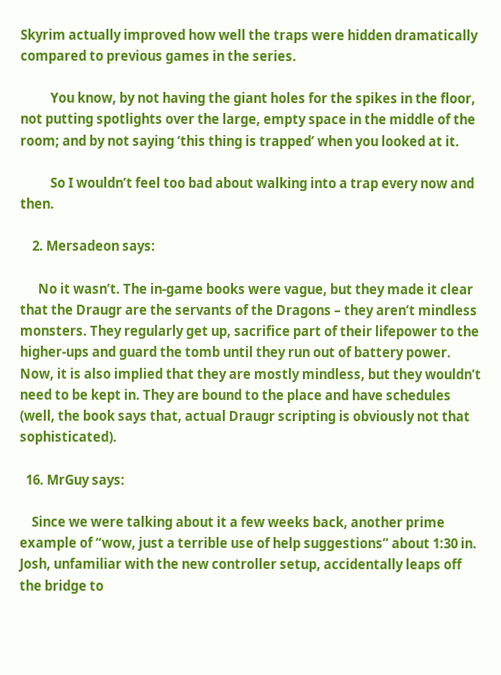Skyrim actually improved how well the traps were hidden dramatically compared to previous games in the series.

          You know, by not having the giant holes for the spikes in the floor, not putting spotlights over the large, empty space in the middle of the room; and by not saying ‘this thing is trapped’ when you looked at it.

          So I wouldn’t feel too bad about walking into a trap every now and then.

    2. Mersadeon says:

      No it wasn’t. The in-game books were vague, but they made it clear that the Draugr are the servants of the Dragons – they aren’t mindless monsters. They regularly get up, sacrifice part of their lifepower to the higher-ups and guard the tomb until they run out of battery power. Now, it is also implied that they are mostly mindless, but they wouldn’t need to be kept in. They are bound to the place and have schedules (well, the book says that, actual Draugr scripting is obviously not that sophisticated).

  16. MrGuy says:

    Since we were talking about it a few weeks back, another prime example of “wow, just a terrible use of help suggestions” about 1:30 in. Josh, unfamiliar with the new controller setup, accidentally leaps off the bridge to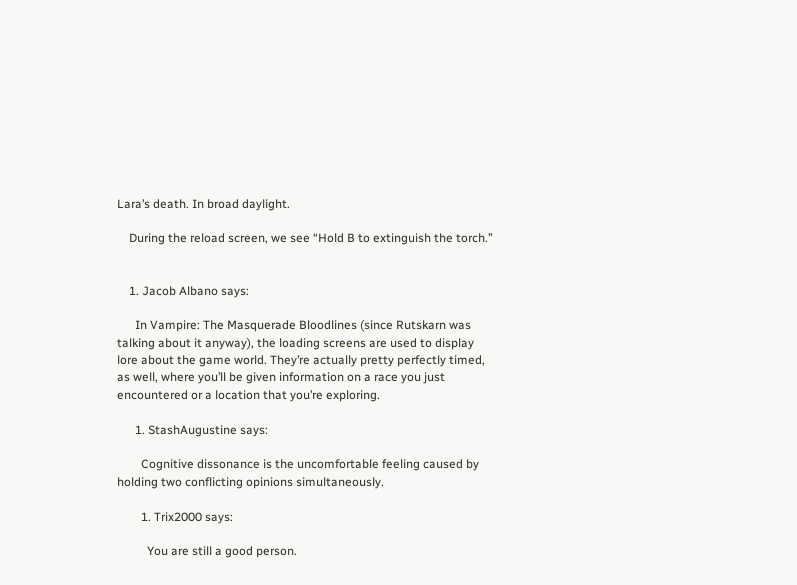Lara’s death. In broad daylight.

    During the reload screen, we see “Hold B to extinguish the torch.”


    1. Jacob Albano says:

      In Vampire: The Masquerade Bloodlines (since Rutskarn was talking about it anyway), the loading screens are used to display lore about the game world. They’re actually pretty perfectly timed, as well, where you’ll be given information on a race you just encountered or a location that you’re exploring.

      1. StashAugustine says:

        Cognitive dissonance is the uncomfortable feeling caused by holding two conflicting opinions simultaneously.

        1. Trix2000 says:

          You are still a good person.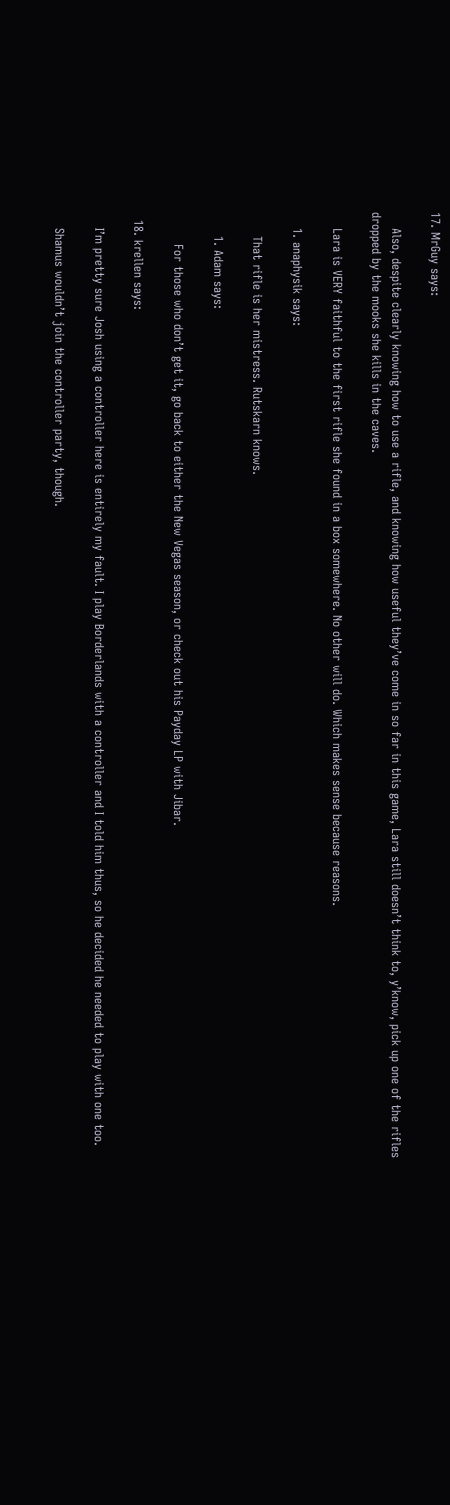17. MrGuy says:

    Also, despite clearly knowing how to use a rifle, and knowing how useful they’ve come in so far in this game, Lara still doesn’t think to, y’know, pick up one of the rifles dropped by the mooks she kills in the caves.

    Lara is VERY faithful to the first rifle she found in a box somewhere. No other will do. Which makes sense because reasons.

    1. anaphysik says:

      That rifle is her mistress. Rutskarn knows.

      1. Adam says:

        For those who don’t get it, go back to either the New Vegas season, or check out his Payday LP with Jibar.

  18. krellen says:

    I’m pretty sure Josh using a controller here is entirely my fault. I play Borderlands with a controller and I told him thus, so he decided he needed to play with one too.

    Shamus wouldn’t join the controller party, though.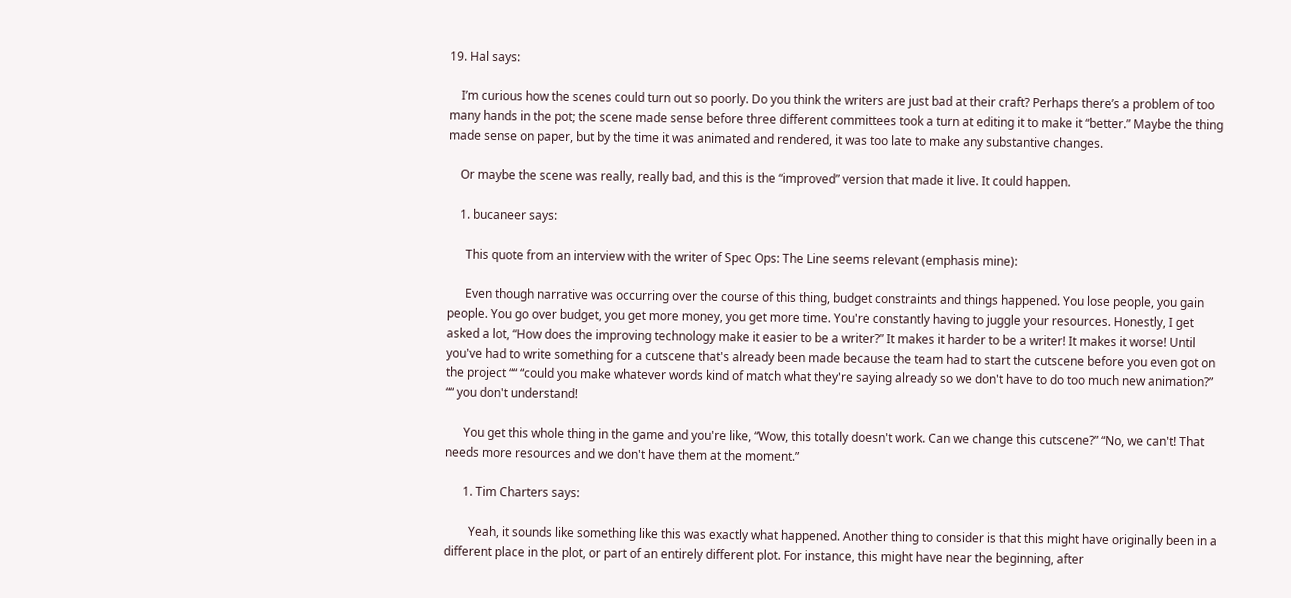19. Hal says:

    I’m curious how the scenes could turn out so poorly. Do you think the writers are just bad at their craft? Perhaps there’s a problem of too many hands in the pot; the scene made sense before three different committees took a turn at editing it to make it “better.” Maybe the thing made sense on paper, but by the time it was animated and rendered, it was too late to make any substantive changes.

    Or maybe the scene was really, really bad, and this is the “improved” version that made it live. It could happen.

    1. bucaneer says:

      This quote from an interview with the writer of Spec Ops: The Line seems relevant (emphasis mine):

      Even though narrative was occurring over the course of this thing, budget constraints and things happened. You lose people, you gain people. You go over budget, you get more money, you get more time. You're constantly having to juggle your resources. Honestly, I get asked a lot, “How does the improving technology make it easier to be a writer?” It makes it harder to be a writer! It makes it worse! Until you've had to write something for a cutscene that's already been made because the team had to start the cutscene before you even got on the project ““ “could you make whatever words kind of match what they're saying already so we don't have to do too much new animation?” ““ you don't understand!

      You get this whole thing in the game and you're like, “Wow, this totally doesn't work. Can we change this cutscene?” “No, we can't! That needs more resources and we don't have them at the moment.”

      1. Tim Charters says:

        Yeah, it sounds like something like this was exactly what happened. Another thing to consider is that this might have originally been in a different place in the plot, or part of an entirely different plot. For instance, this might have near the beginning, after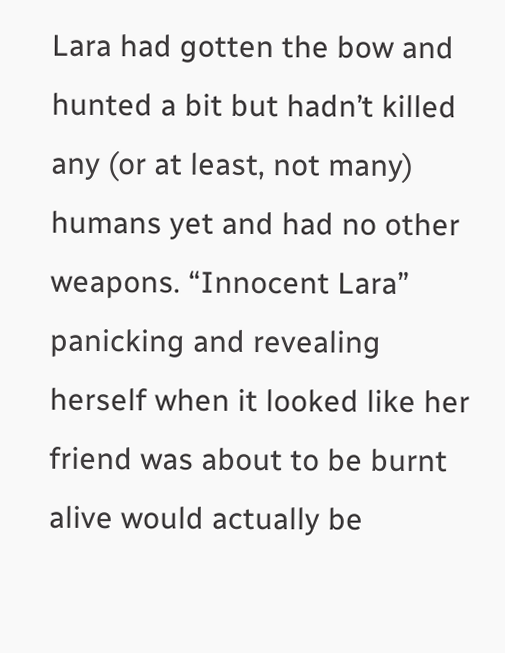Lara had gotten the bow and hunted a bit but hadn’t killed any (or at least, not many) humans yet and had no other weapons. “Innocent Lara” panicking and revealing herself when it looked like her friend was about to be burnt alive would actually be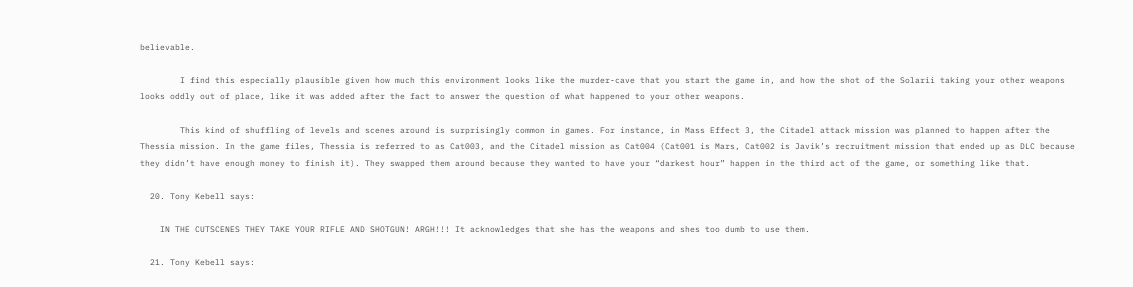believable.

        I find this especially plausible given how much this environment looks like the murder-cave that you start the game in, and how the shot of the Solarii taking your other weapons looks oddly out of place, like it was added after the fact to answer the question of what happened to your other weapons.

        This kind of shuffling of levels and scenes around is surprisingly common in games. For instance, in Mass Effect 3, the Citadel attack mission was planned to happen after the Thessia mission. In the game files, Thessia is referred to as Cat003, and the Citadel mission as Cat004 (Cat001 is Mars, Cat002 is Javik’s recruitment mission that ended up as DLC because they didn’t have enough money to finish it). They swapped them around because they wanted to have your “darkest hour” happen in the third act of the game, or something like that.

  20. Tony Kebell says:

    IN THE CUTSCENES THEY TAKE YOUR RIFLE AND SHOTGUN! ARGH!!! It acknowledges that she has the weapons and shes too dumb to use them.

  21. Tony Kebell says: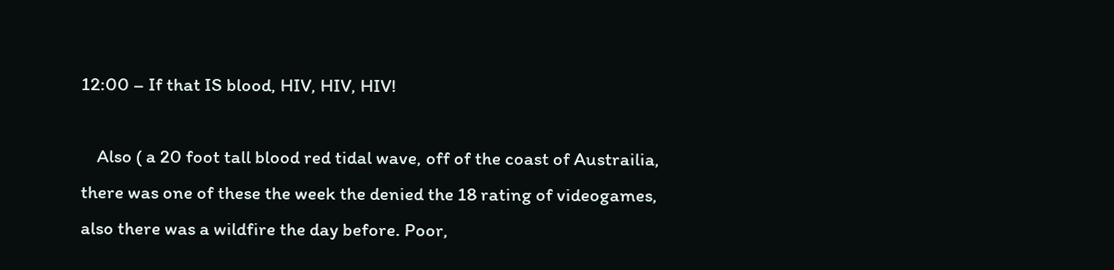12:00 – If that IS blood, HIV, HIV, HIV!

    Also ( a 20 foot tall blood red tidal wave, off of the coast of Austrailia, there was one of these the week the denied the 18 rating of videogames, also there was a wildfire the day before. Poor,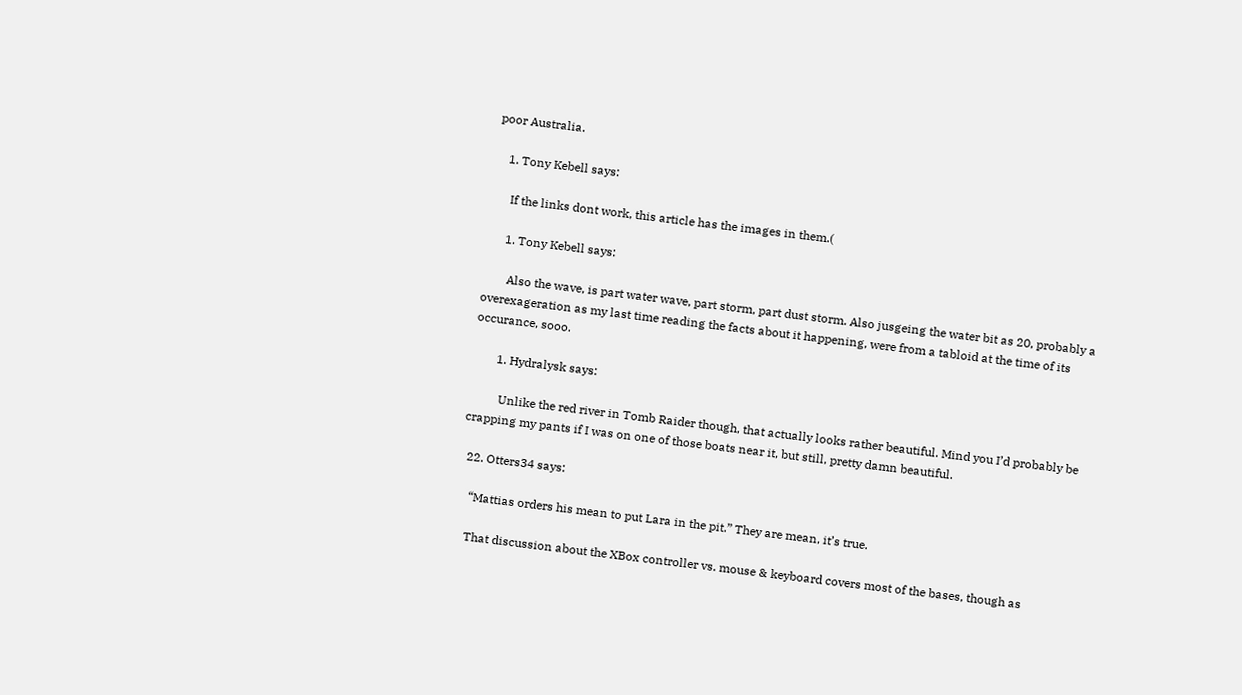poor Australia.

    1. Tony Kebell says:

      If the links dont work, this article has the images in them.(

      1. Tony Kebell says:

        Also the wave, is part water wave, part storm, part dust storm. Also jusgeing the water bit as 20, probably a overexageration as my last time reading the facts about it happening, were from a tabloid at the time of its occurance, sooo.

        1. Hydralysk says:

          Unlike the red river in Tomb Raider though, that actually looks rather beautiful. Mind you I’d probably be crapping my pants if I was on one of those boats near it, but still, pretty damn beautiful.

  22. Otters34 says:

    “Mattias orders his mean to put Lara in the pit.” They are mean, it’s true.

    That discussion about the XBox controller vs. mouse & keyboard covers most of the bases, though as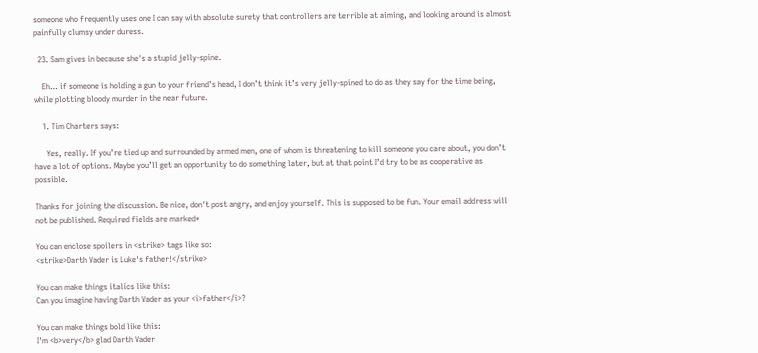someone who frequently uses one I can say with absolute surety that controllers are terrible at aiming, and looking around is almost painfully clumsy under duress.

  23. Sam gives in because she's a stupid jelly-spine.

    Eh… if someone is holding a gun to your friend’s head, I don’t think it’s very jelly-spined to do as they say for the time being, while plotting bloody murder in the near future.

    1. Tim Charters says:

      Yes, really. If you’re tied up and surrounded by armed men, one of whom is threatening to kill someone you care about, you don’t have a lot of options. Maybe you’ll get an opportunity to do something later, but at that point I’d try to be as cooperative as possible.

Thanks for joining the discussion. Be nice, don't post angry, and enjoy yourself. This is supposed to be fun. Your email address will not be published. Required fields are marked*

You can enclose spoilers in <strike> tags like so:
<strike>Darth Vader is Luke's father!</strike>

You can make things italics like this:
Can you imagine having Darth Vader as your <i>father</i>?

You can make things bold like this:
I'm <b>very</b> glad Darth Vader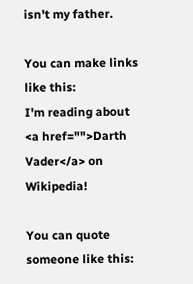isn't my father.

You can make links like this:
I'm reading about <a href="">Darth Vader</a> on Wikipedia!

You can quote someone like this: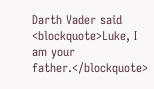Darth Vader said <blockquote>Luke, I am your father.</blockquote>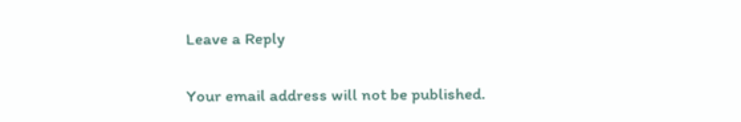Leave a Reply

Your email address will not be published.